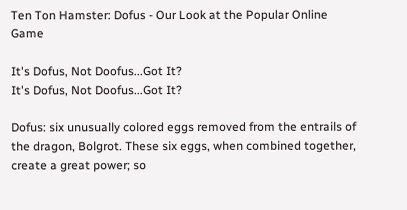Ten Ton Hamster: Dofus - Our Look at the Popular Online Game

It's Dofus, Not Doofus...Got It?
It's Dofus, Not Doofus...Got It?

Dofus: six unusually colored eggs removed from the entrails of the dragon, Bolgrot. These six eggs, when combined together, create a great power; so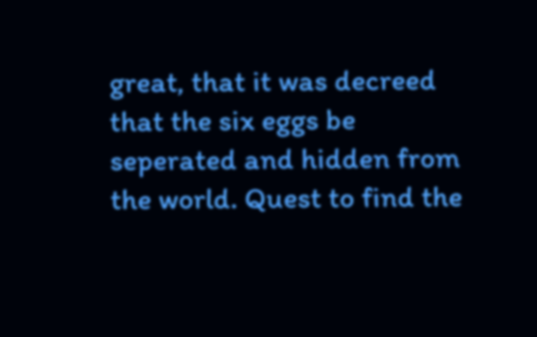great, that it was decreed that the six eggs be seperated and hidden from the world. Quest to find the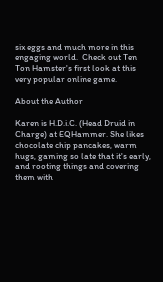six eggs and much more in this engaging world.  Check out Ten Ton Hamster's first look at this very popular online game.

About the Author

Karen is H.D.i.C. (Head Druid in Charge) at EQHammer. She likes chocolate chip pancakes, warm hugs, gaming so late that it's early, and rooting things and covering them with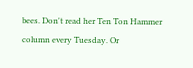bees. Don't read her Ten Ton Hammer column every Tuesday. Or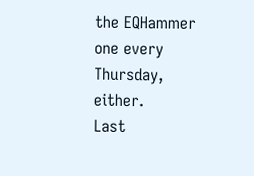the EQHammer one every Thursday, either.
Last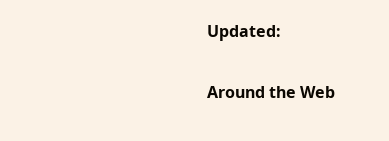Updated:

Around the Web